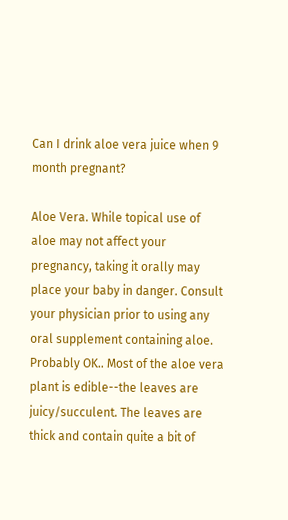Can I drink aloe vera juice when 9 month pregnant?

Aloe Vera. While topical use of aloe may not affect your pregnancy, taking it orally may place your baby in danger. Consult your physician prior to using any oral supplement containing aloe.
Probably OK.. Most of the aloe vera plant is edible--the leaves are juicy/succulent. The leaves are thick and contain quite a bit of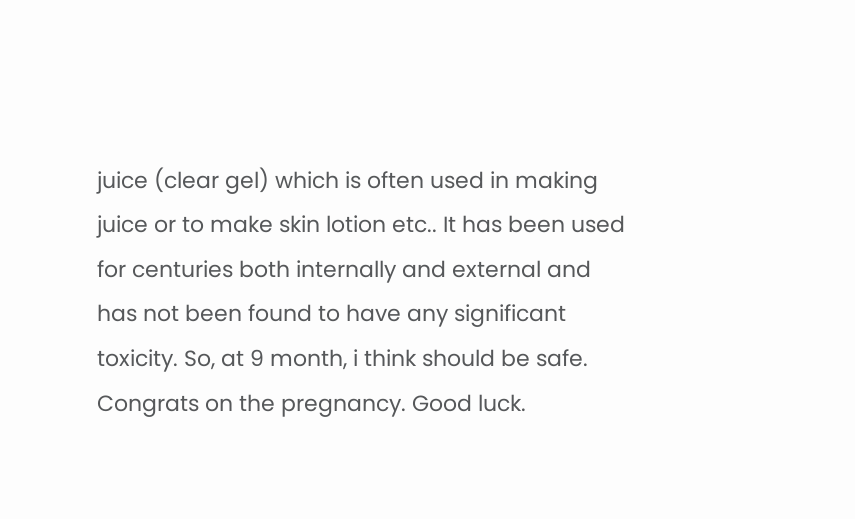juice (clear gel) which is often used in making juice or to make skin lotion etc.. It has been used for centuries both internally and external and has not been found to have any significant toxicity. So, at 9 month, i think should be safe. Congrats on the pregnancy. Good luck.